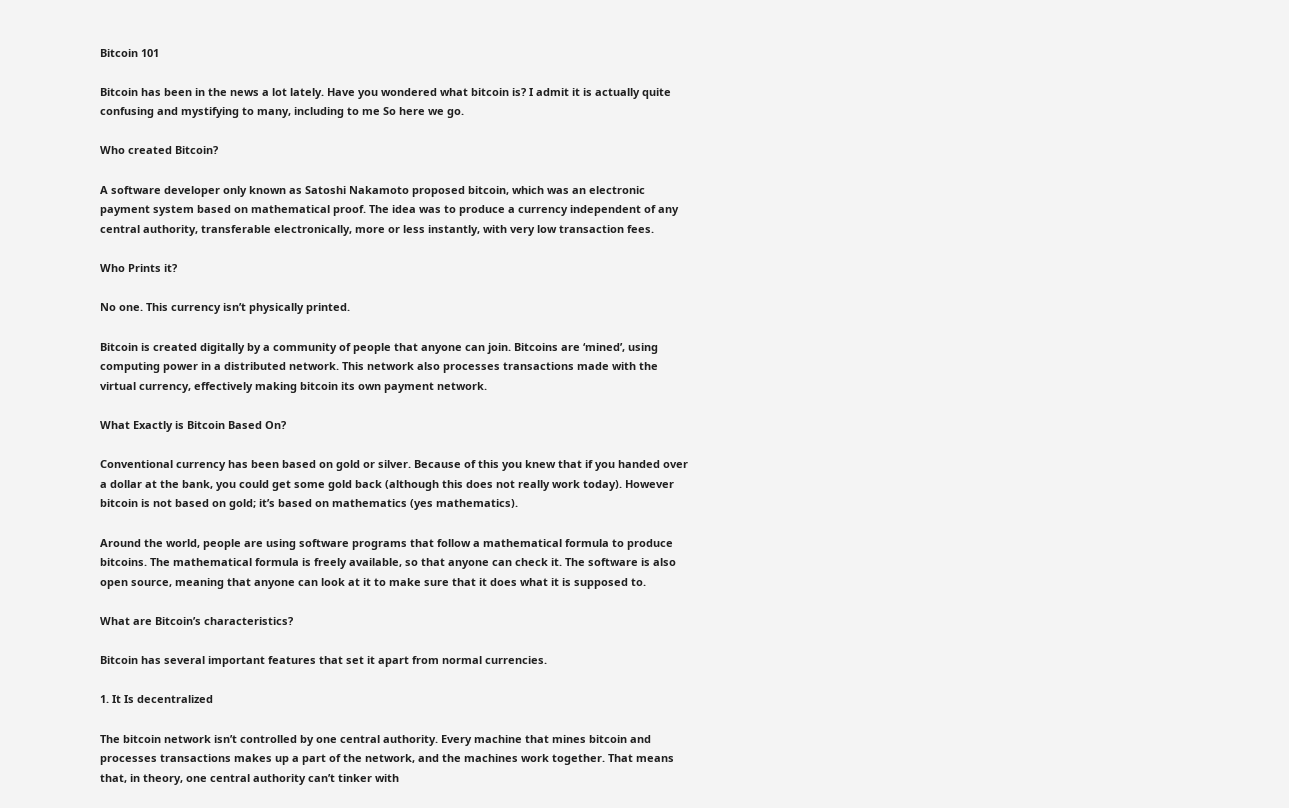Bitcoin 101

Bitcoin has been in the news a lot lately. Have you wondered what bitcoin is? I admit it is actually quite confusing and mystifying to many, including to me So here we go.

Who created Bitcoin?

A software developer only known as Satoshi Nakamoto proposed bitcoin, which was an electronic payment system based on mathematical proof. The idea was to produce a currency independent of any central authority, transferable electronically, more or less instantly, with very low transaction fees.

Who Prints it?

No one. This currency isn’t physically printed.

Bitcoin is created digitally by a community of people that anyone can join. Bitcoins are ‘mined’, using computing power in a distributed network. This network also processes transactions made with the virtual currency, effectively making bitcoin its own payment network.

What Exactly is Bitcoin Based On?

Conventional currency has been based on gold or silver. Because of this you knew that if you handed over a dollar at the bank, you could get some gold back (although this does not really work today). However bitcoin is not based on gold; it’s based on mathematics (yes mathematics).

Around the world, people are using software programs that follow a mathematical formula to produce bitcoins. The mathematical formula is freely available, so that anyone can check it. The software is also open source, meaning that anyone can look at it to make sure that it does what it is supposed to.

What are Bitcoin’s characteristics?

Bitcoin has several important features that set it apart from normal currencies.

1. It Is decentralized

The bitcoin network isn’t controlled by one central authority. Every machine that mines bitcoin and processes transactions makes up a part of the network, and the machines work together. That means that, in theory, one central authority can’t tinker with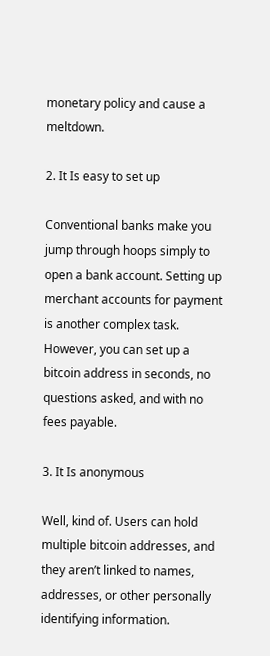monetary policy and cause a meltdown.

2. It Is easy to set up

Conventional banks make you jump through hoops simply to open a bank account. Setting up merchant accounts for payment is another complex task. However, you can set up a bitcoin address in seconds, no questions asked, and with no fees payable.

3. It Is anonymous

Well, kind of. Users can hold multiple bitcoin addresses, and they aren’t linked to names, addresses, or other personally identifying information.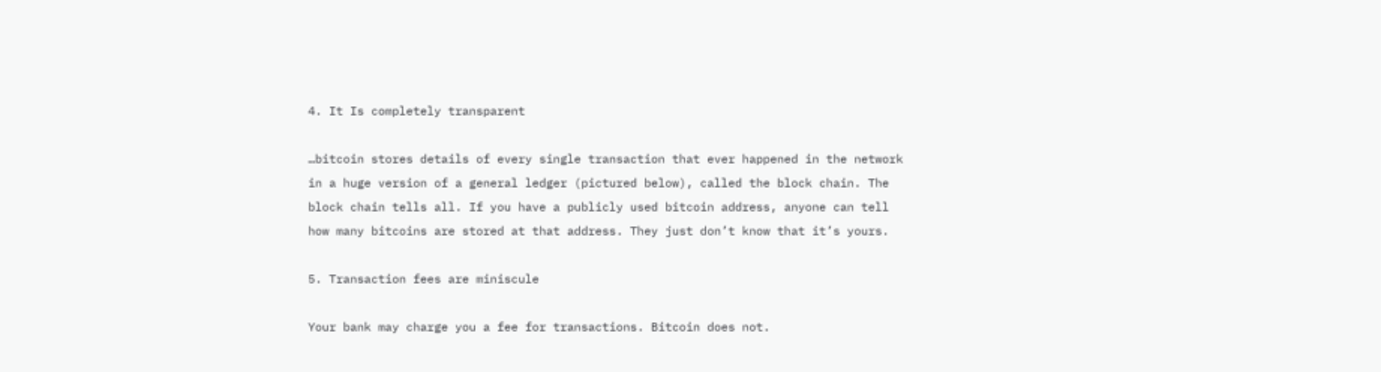4. It Is completely transparent

…bitcoin stores details of every single transaction that ever happened in the network in a huge version of a general ledger (pictured below), called the block chain. The block chain tells all. If you have a publicly used bitcoin address, anyone can tell how many bitcoins are stored at that address. They just don’t know that it’s yours.

5. Transaction fees are miniscule

Your bank may charge you a fee for transactions. Bitcoin does not.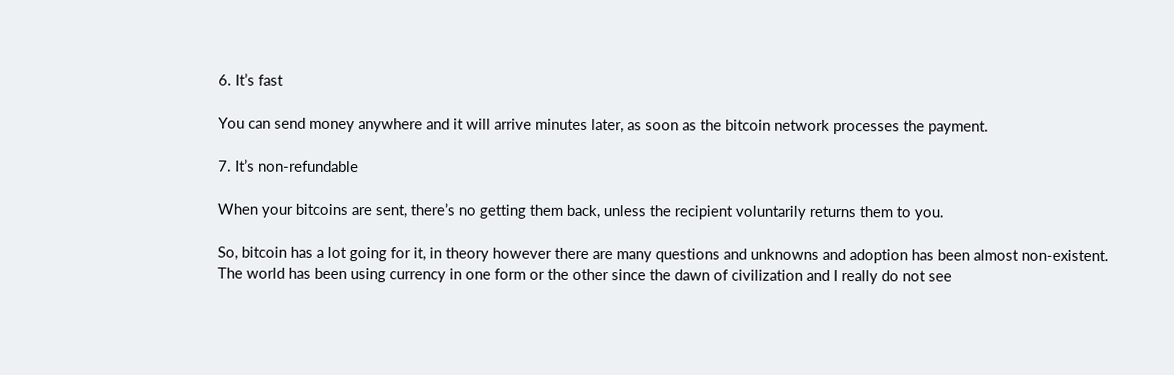6. It’s fast

You can send money anywhere and it will arrive minutes later, as soon as the bitcoin network processes the payment.

7. It’s non-refundable

When your bitcoins are sent, there’s no getting them back, unless the recipient voluntarily returns them to you.

So, bitcoin has a lot going for it, in theory however there are many questions and unknowns and adoption has been almost non-existent. The world has been using currency in one form or the other since the dawn of civilization and I really do not see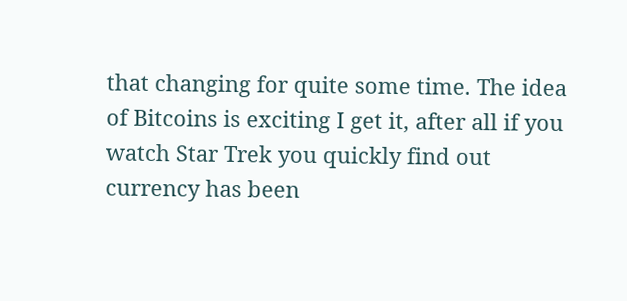that changing for quite some time. The idea of Bitcoins is exciting I get it, after all if you watch Star Trek you quickly find out currency has been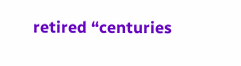retired “centuries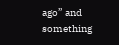ago” and something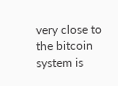very close to the bitcoin system is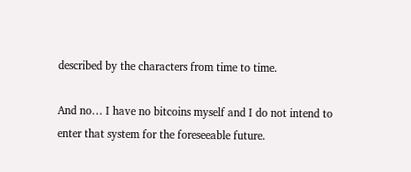described by the characters from time to time.

And no… I have no bitcoins myself and I do not intend to enter that system for the foreseeable future.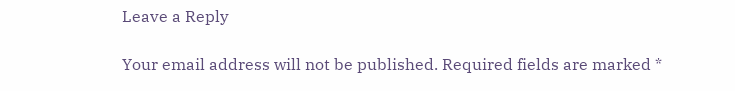Leave a Reply

Your email address will not be published. Required fields are marked *